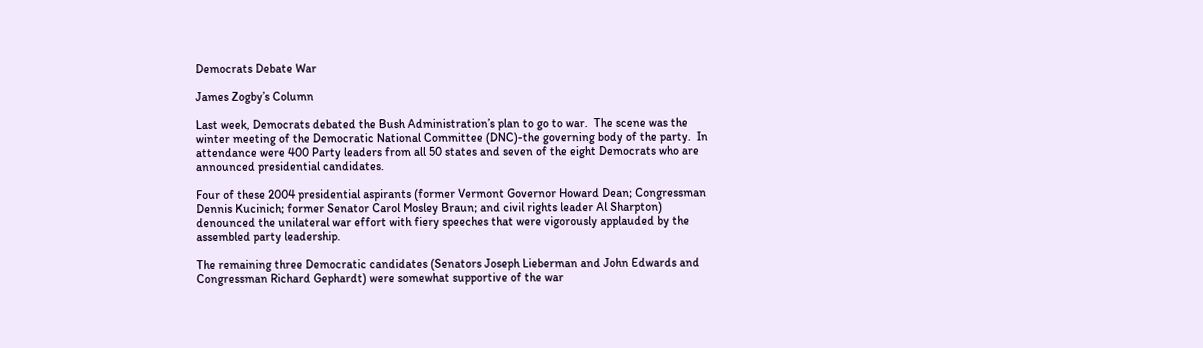Democrats Debate War

James Zogby’s Column

Last week, Democrats debated the Bush Administration’s plan to go to war.  The scene was the winter meeting of the Democratic National Committee (DNC)-the governing body of the party.  In attendance were 400 Party leaders from all 50 states and seven of the eight Democrats who are announced presidential candidates.

Four of these 2004 presidential aspirants (former Vermont Governor Howard Dean; Congressman Dennis Kucinich; former Senator Carol Mosley Braun; and civil rights leader Al Sharpton) denounced the unilateral war effort with fiery speeches that were vigorously applauded by the assembled party leadership.

The remaining three Democratic candidates (Senators Joseph Lieberman and John Edwards and Congressman Richard Gephardt) were somewhat supportive of the war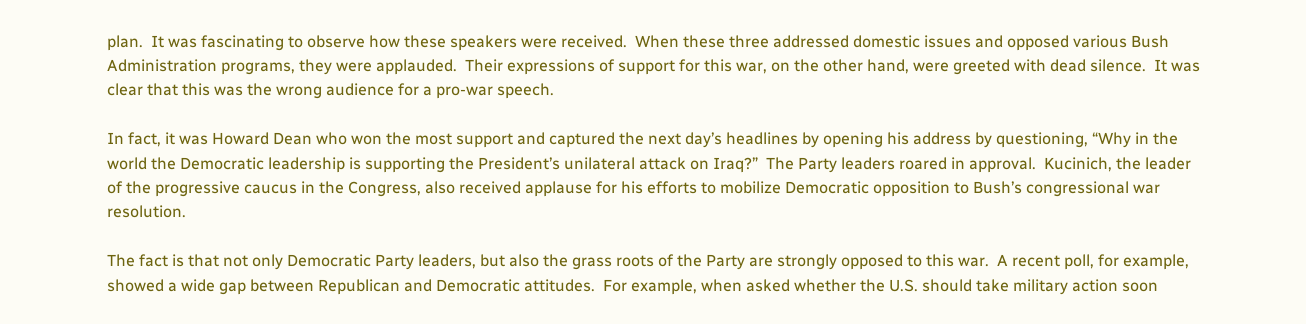plan.  It was fascinating to observe how these speakers were received.  When these three addressed domestic issues and opposed various Bush Administration programs, they were applauded.  Their expressions of support for this war, on the other hand, were greeted with dead silence.  It was clear that this was the wrong audience for a pro-war speech.

In fact, it was Howard Dean who won the most support and captured the next day’s headlines by opening his address by questioning, “Why in the world the Democratic leadership is supporting the President’s unilateral attack on Iraq?”  The Party leaders roared in approval.  Kucinich, the leader of the progressive caucus in the Congress, also received applause for his efforts to mobilize Democratic opposition to Bush’s congressional war resolution.

The fact is that not only Democratic Party leaders, but also the grass roots of the Party are strongly opposed to this war.  A recent poll, for example, showed a wide gap between Republican and Democratic attitudes.  For example, when asked whether the U.S. should take military action soon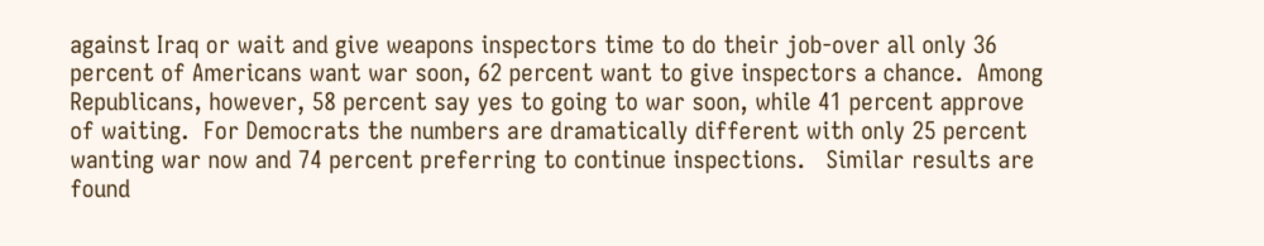against Iraq or wait and give weapons inspectors time to do their job-over all only 36 percent of Americans want war soon, 62 percent want to give inspectors a chance.  Among Republicans, however, 58 percent say yes to going to war soon, while 41 percent approve of waiting.  For Democrats the numbers are dramatically different with only 25 percent wanting war now and 74 percent preferring to continue inspections.   Similar results are found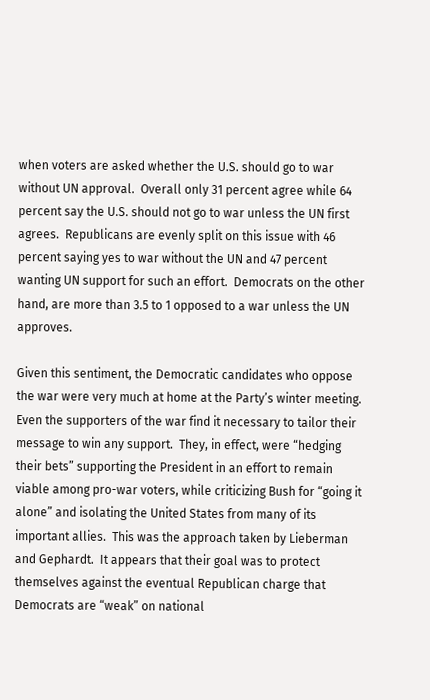when voters are asked whether the U.S. should go to war without UN approval.  Overall only 31 percent agree while 64 percent say the U.S. should not go to war unless the UN first agrees.  Republicans are evenly split on this issue with 46 percent saying yes to war without the UN and 47 percent wanting UN support for such an effort.  Democrats on the other hand, are more than 3.5 to 1 opposed to a war unless the UN approves.

Given this sentiment, the Democratic candidates who oppose the war were very much at home at the Party’s winter meeting.  Even the supporters of the war find it necessary to tailor their message to win any support.  They, in effect, were “hedging their bets” supporting the President in an effort to remain viable among pro-war voters, while criticizing Bush for “going it alone” and isolating the United States from many of its important allies.  This was the approach taken by Lieberman and Gephardt.  It appears that their goal was to protect themselves against the eventual Republican charge that Democrats are “weak” on national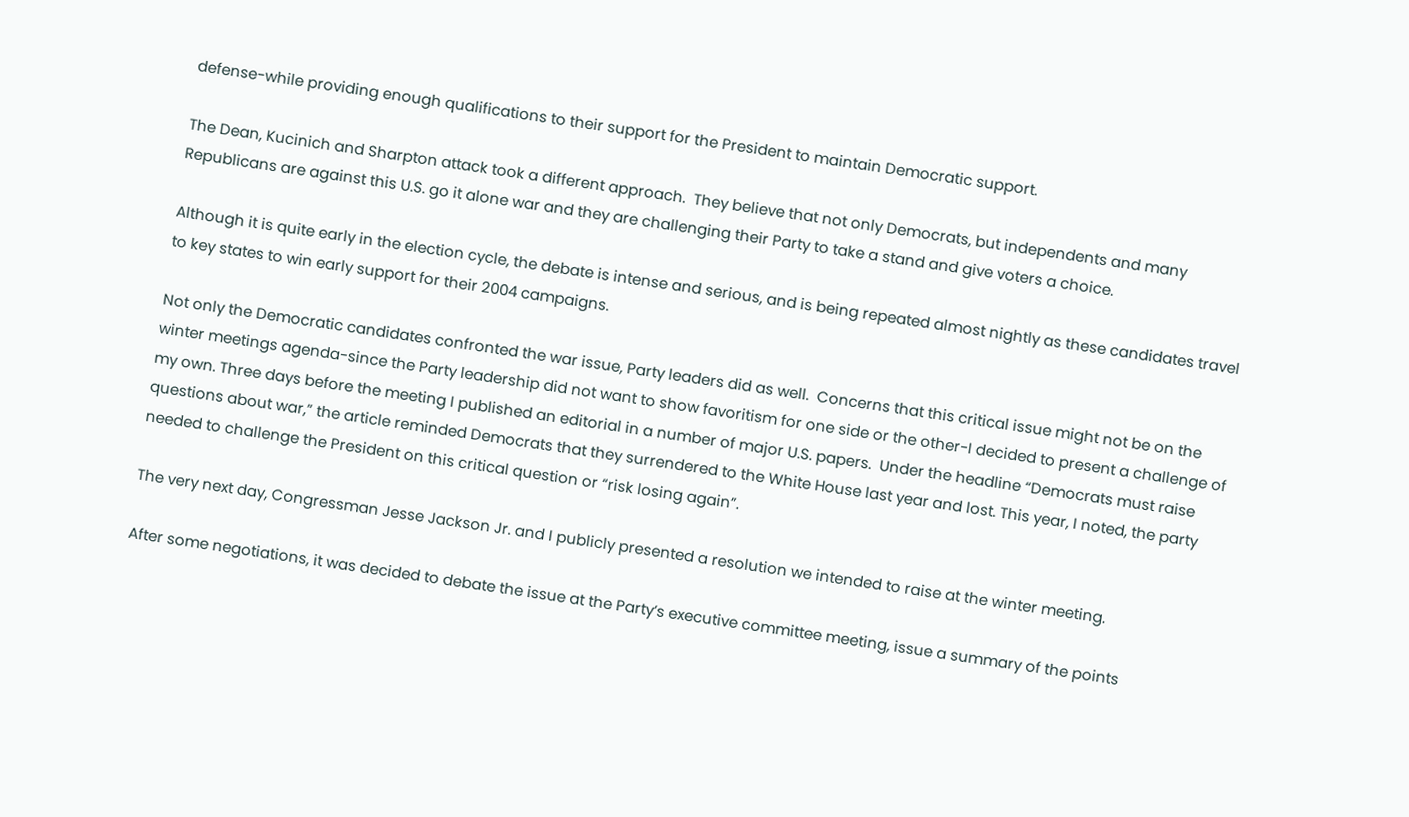defense-while providing enough qualifications to their support for the President to maintain Democratic support.

The Dean, Kucinich and Sharpton attack took a different approach.  They believe that not only Democrats, but independents and many Republicans are against this U.S. go it alone war and they are challenging their Party to take a stand and give voters a choice.

Although it is quite early in the election cycle, the debate is intense and serious, and is being repeated almost nightly as these candidates travel to key states to win early support for their 2004 campaigns.

Not only the Democratic candidates confronted the war issue, Party leaders did as well.  Concerns that this critical issue might not be on the winter meetings agenda-since the Party leadership did not want to show favoritism for one side or the other-I decided to present a challenge of my own. Three days before the meeting I published an editorial in a number of major U.S. papers.  Under the headline “Democrats must raise questions about war,” the article reminded Democrats that they surrendered to the White House last year and lost. This year, I noted, the party needed to challenge the President on this critical question or “risk losing again”.

The very next day, Congressman Jesse Jackson Jr. and I publicly presented a resolution we intended to raise at the winter meeting.

After some negotiations, it was decided to debate the issue at the Party’s executive committee meeting, issue a summary of the points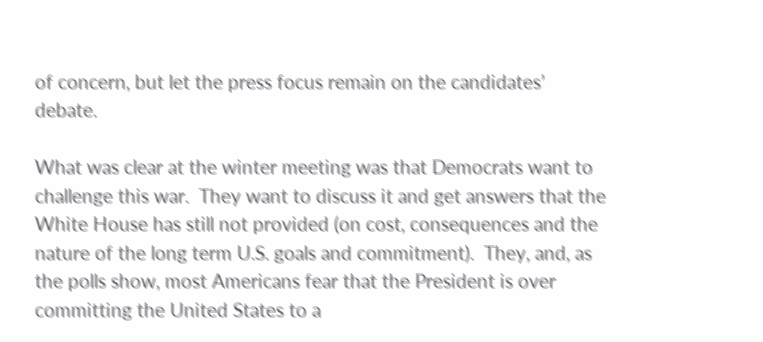of concern, but let the press focus remain on the candidates’ debate.

What was clear at the winter meeting was that Democrats want to challenge this war.  They want to discuss it and get answers that the White House has still not provided (on cost, consequences and the nature of the long term U.S. goals and commitment).  They, and, as the polls show, most Americans fear that the President is over committing the United States to a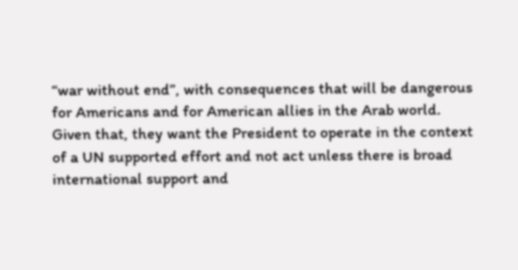“war without end”, with consequences that will be dangerous for Americans and for American allies in the Arab world.  Given that, they want the President to operate in the context of a UN supported effort and not act unless there is broad international support and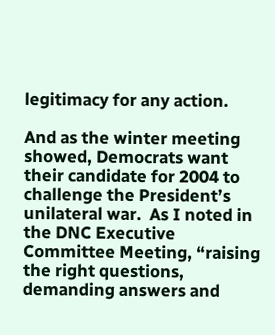legitimacy for any action.

And as the winter meeting showed, Democrats want their candidate for 2004 to challenge the President’s unilateral war.  As I noted in the DNC Executive Committee Meeting, “raising the right questions, demanding answers and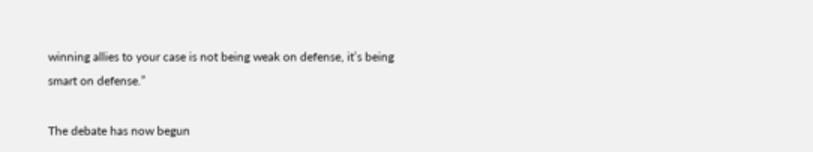winning allies to your case is not being weak on defense, it’s being smart on defense.”

The debate has now begun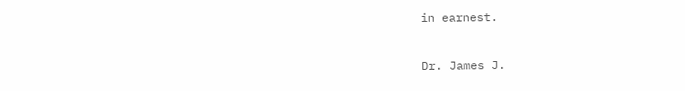in earnest.

Dr. James J.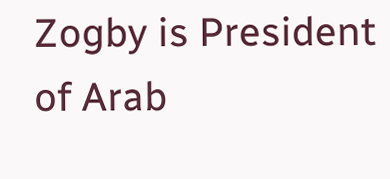Zogby is President of Arab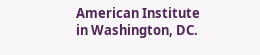American Institute in Washington, DC.